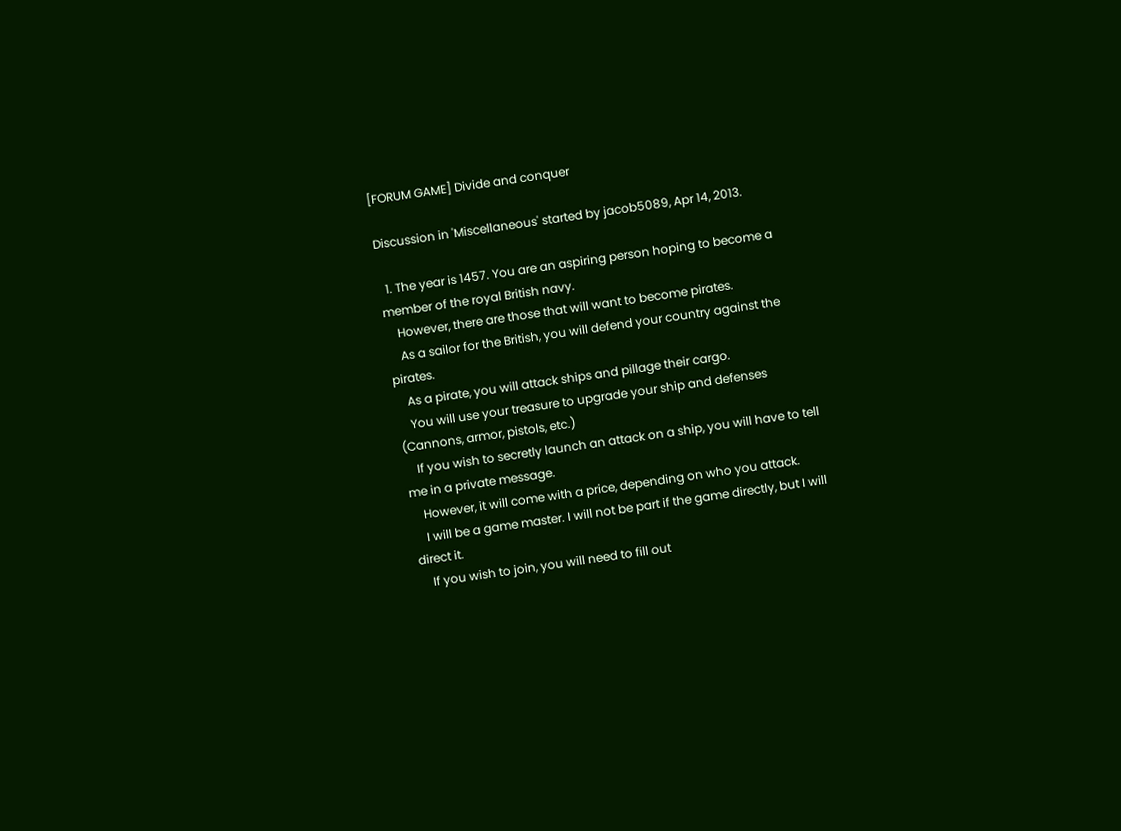[FORUM GAME] Divide and conquer

Discussion in 'Miscellaneous' started by jacob5089, Apr 14, 2013.

  1. The year is 1457. You are an aspiring person hoping to become a member of the royal British navy.
    However, there are those that will want to become pirates.
    As a sailor for the British, you will defend your country against the pirates.
    As a pirate, you will attack ships and pillage their cargo.
    You will use your treasure to upgrade your ship and defenses (Cannons, armor, pistols, etc.)
    If you wish to secretly launch an attack on a ship, you will have to tell me in a private message.
    However, it will come with a price, depending on who you attack.
    I will be a game master. I will not be part if the game directly, but I will direct it.
    If you wish to join, you will need to fill out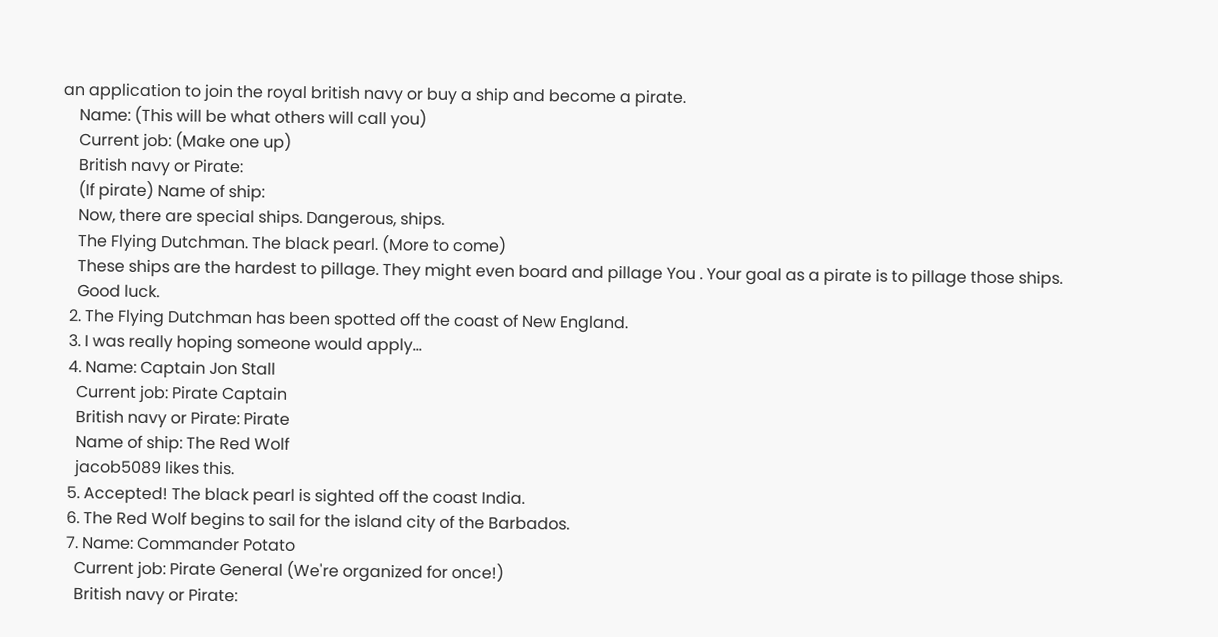an application to join the royal british navy or buy a ship and become a pirate.
    Name: (This will be what others will call you)
    Current job: (Make one up)
    British navy or Pirate:
    (If pirate) Name of ship:
    Now, there are special ships. Dangerous, ships.
    The Flying Dutchman. The black pearl. (More to come)
    These ships are the hardest to pillage. They might even board and pillage You . Your goal as a pirate is to pillage those ships.
    Good luck.
  2. The Flying Dutchman has been spotted off the coast of New England.
  3. I was really hoping someone would apply...
  4. Name: Captain Jon Stall
    Current job: Pirate Captain
    British navy or Pirate: Pirate
    Name of ship: The Red Wolf
    jacob5089 likes this.
  5. Accepted! The black pearl is sighted off the coast India.
  6. The Red Wolf begins to sail for the island city of the Barbados.
  7. Name: Commander Potato
    Current job: Pirate General (We're organized for once!)
    British navy or Pirate: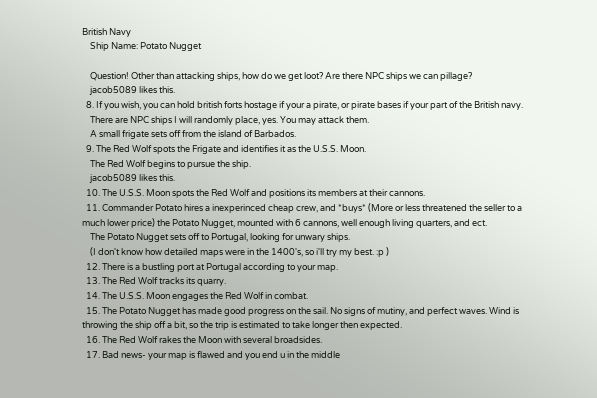British Navy
    Ship Name: Potato Nugget

    Question! Other than attacking ships, how do we get loot? Are there NPC ships we can pillage?
    jacob5089 likes this.
  8. If you wish, you can hold british forts hostage if your a pirate, or pirate bases if your part of the British navy.
    There are NPC ships I will randomly place, yes. You may attack them.
    A small frigate sets off from the island of Barbados.
  9. The Red Wolf spots the Frigate and identifies it as the U.S.S. Moon.
    The Red Wolf begins to pursue the ship.
    jacob5089 likes this.
  10. The U.S.S. Moon spots the Red Wolf and positions its members at their cannons.
  11. Commander Potato hires a inexperinced cheap crew, and *buys* (More or less threatened the seller to a much lower price) the Potato Nugget, mounted with 6 cannons, well enough living quarters, and ect.
    The Potato Nugget sets off to Portugal, looking for unwary ships.
    (I don't know how detailed maps were in the 1400's, so i'll try my best. :p )
  12. There is a bustling port at Portugal according to your map.
  13. The Red Wolf tracks its quarry.
  14. The U.S.S. Moon engages the Red Wolf in combat.
  15. The Potato Nugget has made good progress on the sail. No signs of mutiny, and perfect waves. Wind is throwing the ship off a bit, so the trip is estimated to take longer then expected.
  16. The Red Wolf rakes the Moon with several broadsides.
  17. Bad news- your map is flawed and you end u in the middle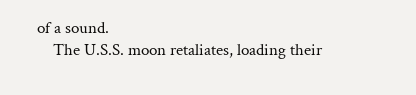of a sound.
    The U.S.S. moon retaliates, loading their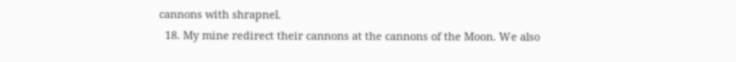cannons with shrapnel.
  18. My mine redirect their cannons at the cannons of the Moon. We also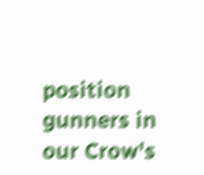position gunners in our Crow's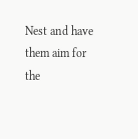Nest and have them aim for the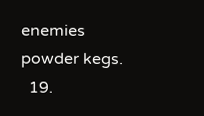enemies powder kegs.
  19.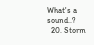What's a sound..?
  20. Storm